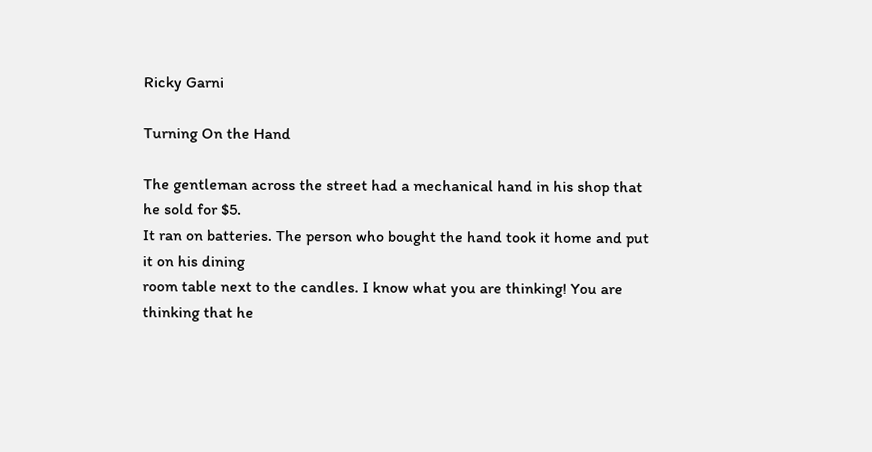Ricky Garni

Turning On the Hand

The gentleman across the street had a mechanical hand in his shop that he sold for $5.
It ran on batteries. The person who bought the hand took it home and put it on his dining
room table next to the candles. I know what you are thinking! You are thinking that he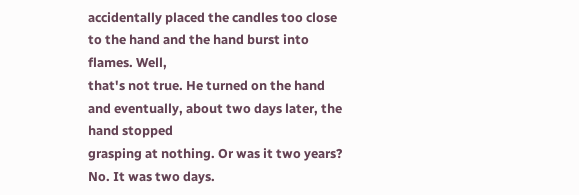accidentally placed the candles too close to the hand and the hand burst into flames. Well,
that's not true. He turned on the hand and eventually, about two days later, the hand stopped
grasping at nothing. Or was it two years? No. It was two days.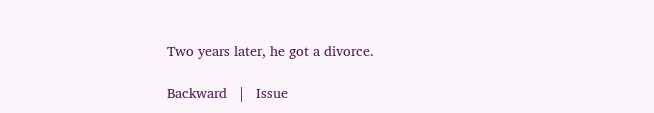Two years later, he got a divorce.

Backward   |   Issue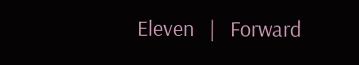Eleven   |   Forward